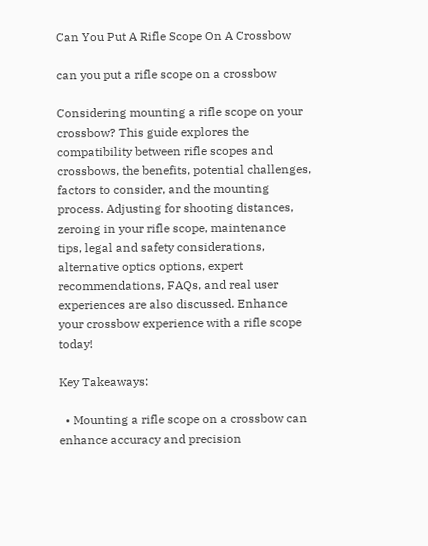Can You Put A Rifle Scope On A Crossbow

can you put a rifle scope on a crossbow

Considering mounting a rifle scope on your crossbow? This guide explores the compatibility between rifle scopes and crossbows, the benefits, potential challenges, factors to consider, and the mounting process. Adjusting for shooting distances, zeroing in your rifle scope, maintenance tips, legal and safety considerations, alternative optics options, expert recommendations, FAQs, and real user experiences are also discussed. Enhance your crossbow experience with a rifle scope today!

Key Takeaways:

  • Mounting a rifle scope on a crossbow can enhance accuracy and precision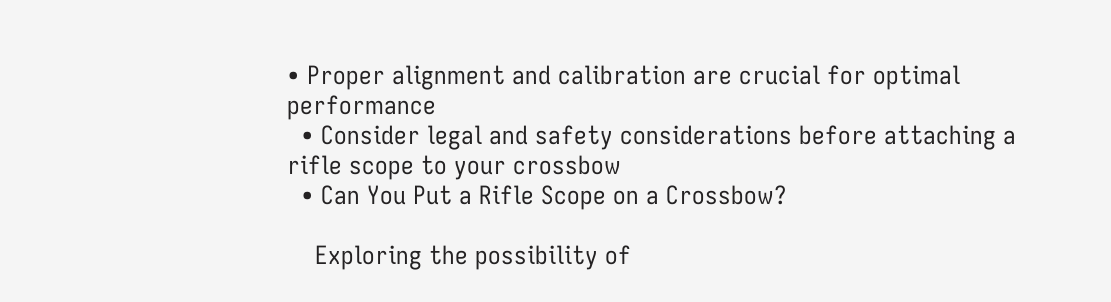• Proper alignment and calibration are crucial for optimal performance
  • Consider legal and safety considerations before attaching a rifle scope to your crossbow
  • Can You Put a Rifle Scope on a Crossbow?

    Exploring the possibility of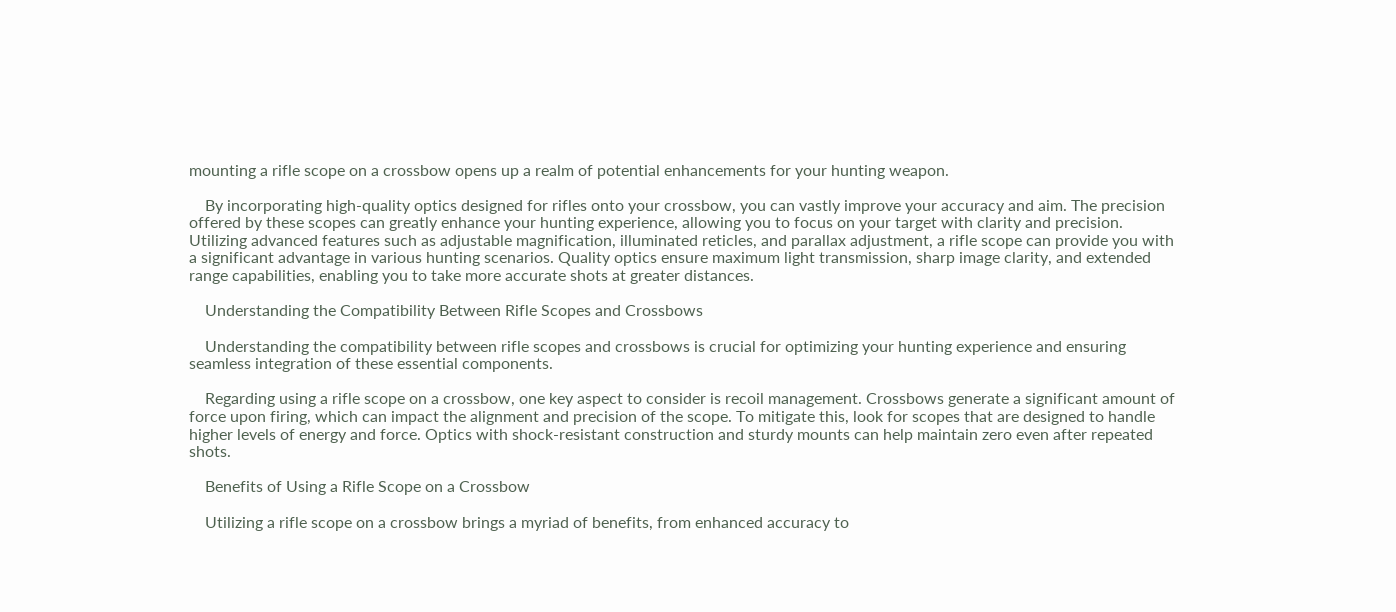mounting a rifle scope on a crossbow opens up a realm of potential enhancements for your hunting weapon.

    By incorporating high-quality optics designed for rifles onto your crossbow, you can vastly improve your accuracy and aim. The precision offered by these scopes can greatly enhance your hunting experience, allowing you to focus on your target with clarity and precision. Utilizing advanced features such as adjustable magnification, illuminated reticles, and parallax adjustment, a rifle scope can provide you with a significant advantage in various hunting scenarios. Quality optics ensure maximum light transmission, sharp image clarity, and extended range capabilities, enabling you to take more accurate shots at greater distances.

    Understanding the Compatibility Between Rifle Scopes and Crossbows

    Understanding the compatibility between rifle scopes and crossbows is crucial for optimizing your hunting experience and ensuring seamless integration of these essential components.

    Regarding using a rifle scope on a crossbow, one key aspect to consider is recoil management. Crossbows generate a significant amount of force upon firing, which can impact the alignment and precision of the scope. To mitigate this, look for scopes that are designed to handle higher levels of energy and force. Optics with shock-resistant construction and sturdy mounts can help maintain zero even after repeated shots.

    Benefits of Using a Rifle Scope on a Crossbow

    Utilizing a rifle scope on a crossbow brings a myriad of benefits, from enhanced accuracy to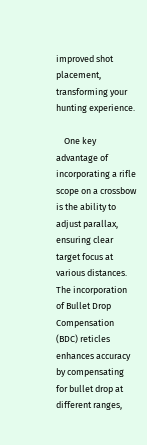improved shot placement, transforming your hunting experience.

    One key advantage of incorporating a rifle scope on a crossbow is the ability to adjust parallax, ensuring clear target focus at various distances. The incorporation of Bullet Drop Compensation (BDC) reticles enhances accuracy by compensating for bullet drop at different ranges,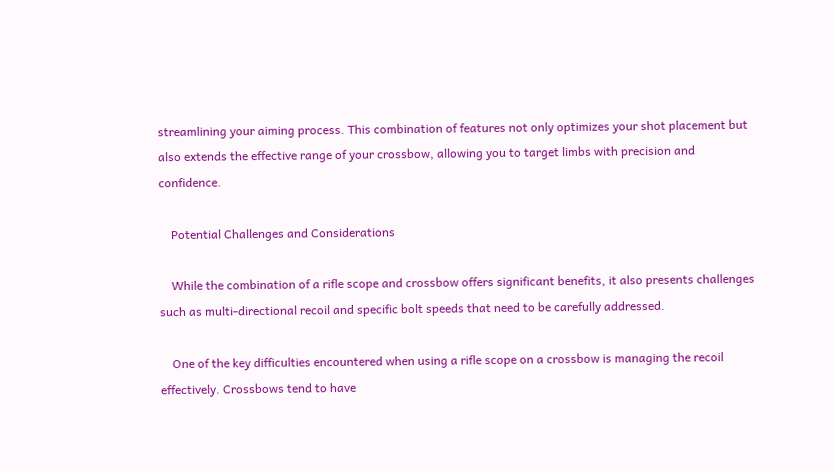streamlining your aiming process. This combination of features not only optimizes your shot placement but also extends the effective range of your crossbow, allowing you to target limbs with precision and confidence.

    Potential Challenges and Considerations

    While the combination of a rifle scope and crossbow offers significant benefits, it also presents challenges such as multi-directional recoil and specific bolt speeds that need to be carefully addressed.

    One of the key difficulties encountered when using a rifle scope on a crossbow is managing the recoil effectively. Crossbows tend to have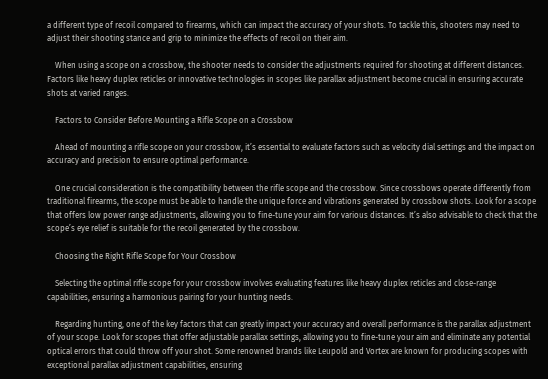a different type of recoil compared to firearms, which can impact the accuracy of your shots. To tackle this, shooters may need to adjust their shooting stance and grip to minimize the effects of recoil on their aim.

    When using a scope on a crossbow, the shooter needs to consider the adjustments required for shooting at different distances. Factors like heavy duplex reticles or innovative technologies in scopes like parallax adjustment become crucial in ensuring accurate shots at varied ranges.

    Factors to Consider Before Mounting a Rifle Scope on a Crossbow

    Ahead of mounting a rifle scope on your crossbow, it’s essential to evaluate factors such as velocity dial settings and the impact on accuracy and precision to ensure optimal performance.

    One crucial consideration is the compatibility between the rifle scope and the crossbow. Since crossbows operate differently from traditional firearms, the scope must be able to handle the unique force and vibrations generated by crossbow shots. Look for a scope that offers low power range adjustments, allowing you to fine-tune your aim for various distances. It’s also advisable to check that the scope’s eye relief is suitable for the recoil generated by the crossbow.

    Choosing the Right Rifle Scope for Your Crossbow

    Selecting the optimal rifle scope for your crossbow involves evaluating features like heavy duplex reticles and close-range capabilities, ensuring a harmonious pairing for your hunting needs.

    Regarding hunting, one of the key factors that can greatly impact your accuracy and overall performance is the parallax adjustment of your scope. Look for scopes that offer adjustable parallax settings, allowing you to fine-tune your aim and eliminate any potential optical errors that could throw off your shot. Some renowned brands like Leupold and Vortex are known for producing scopes with exceptional parallax adjustment capabilities, ensuring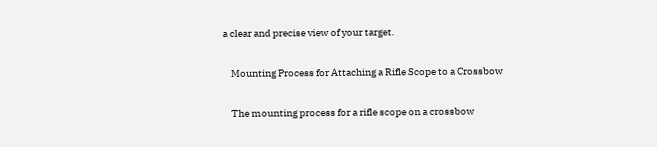a clear and precise view of your target.

    Mounting Process for Attaching a Rifle Scope to a Crossbow

    The mounting process for a rifle scope on a crossbow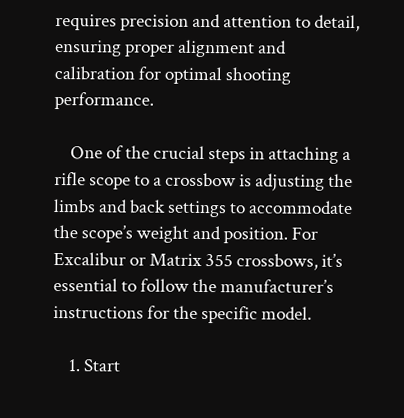requires precision and attention to detail, ensuring proper alignment and calibration for optimal shooting performance.

    One of the crucial steps in attaching a rifle scope to a crossbow is adjusting the limbs and back settings to accommodate the scope’s weight and position. For Excalibur or Matrix 355 crossbows, it’s essential to follow the manufacturer’s instructions for the specific model.

    1. Start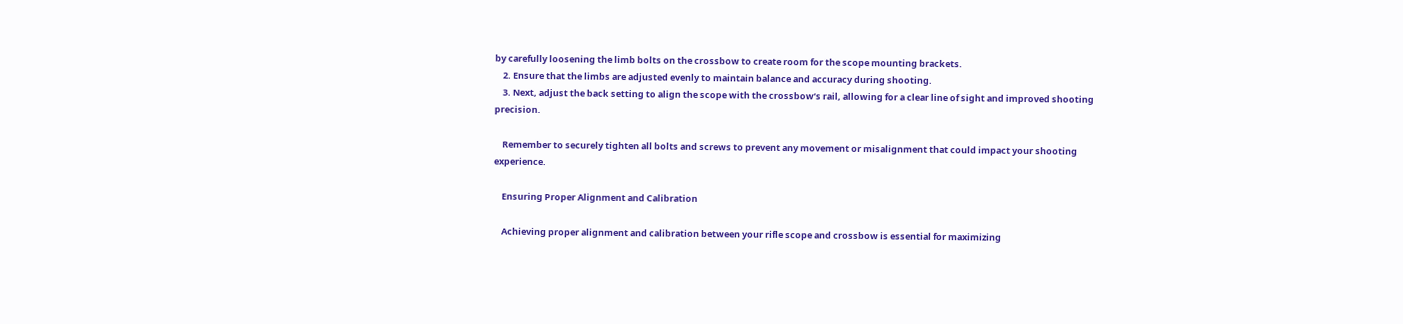by carefully loosening the limb bolts on the crossbow to create room for the scope mounting brackets.
    2. Ensure that the limbs are adjusted evenly to maintain balance and accuracy during shooting.
    3. Next, adjust the back setting to align the scope with the crossbow’s rail, allowing for a clear line of sight and improved shooting precision.

    Remember to securely tighten all bolts and screws to prevent any movement or misalignment that could impact your shooting experience.

    Ensuring Proper Alignment and Calibration

    Achieving proper alignment and calibration between your rifle scope and crossbow is essential for maximizing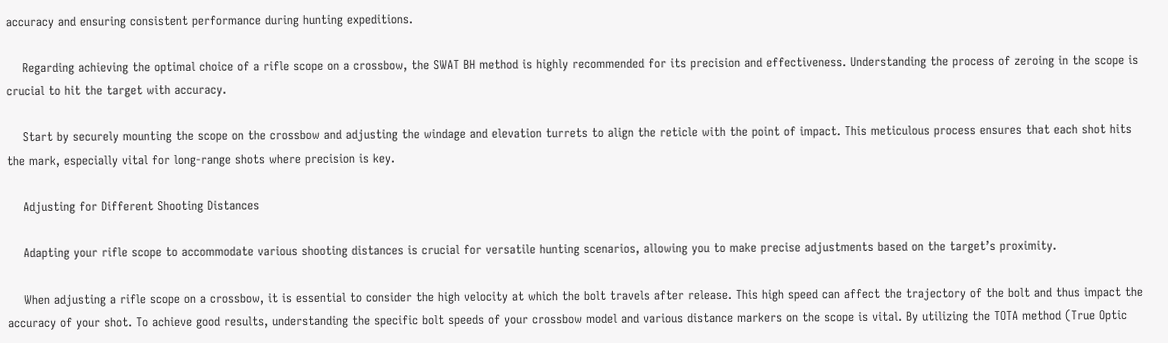accuracy and ensuring consistent performance during hunting expeditions.

    Regarding achieving the optimal choice of a rifle scope on a crossbow, the SWAT BH method is highly recommended for its precision and effectiveness. Understanding the process of zeroing in the scope is crucial to hit the target with accuracy.

    Start by securely mounting the scope on the crossbow and adjusting the windage and elevation turrets to align the reticle with the point of impact. This meticulous process ensures that each shot hits the mark, especially vital for long-range shots where precision is key.

    Adjusting for Different Shooting Distances

    Adapting your rifle scope to accommodate various shooting distances is crucial for versatile hunting scenarios, allowing you to make precise adjustments based on the target’s proximity.

    When adjusting a rifle scope on a crossbow, it is essential to consider the high velocity at which the bolt travels after release. This high speed can affect the trajectory of the bolt and thus impact the accuracy of your shot. To achieve good results, understanding the specific bolt speeds of your crossbow model and various distance markers on the scope is vital. By utilizing the TOTA method (True Optic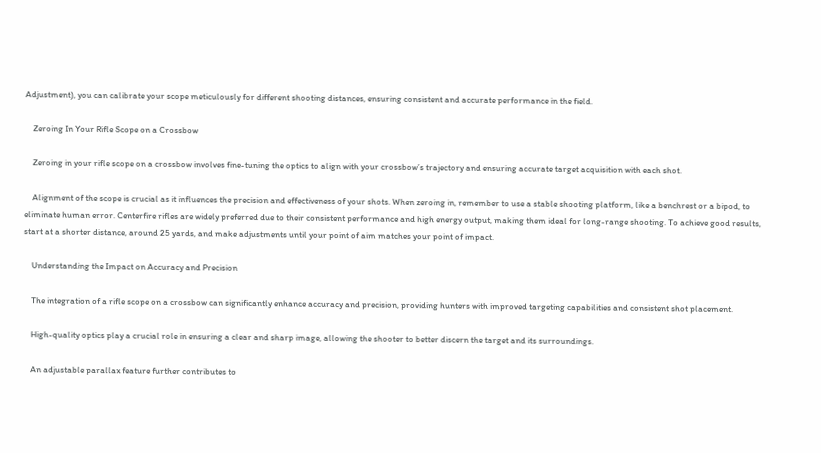Adjustment), you can calibrate your scope meticulously for different shooting distances, ensuring consistent and accurate performance in the field.

    Zeroing In Your Rifle Scope on a Crossbow

    Zeroing in your rifle scope on a crossbow involves fine-tuning the optics to align with your crossbow’s trajectory and ensuring accurate target acquisition with each shot.

    Alignment of the scope is crucial as it influences the precision and effectiveness of your shots. When zeroing in, remember to use a stable shooting platform, like a benchrest or a bipod, to eliminate human error. Centerfire rifles are widely preferred due to their consistent performance and high energy output, making them ideal for long-range shooting. To achieve good results, start at a shorter distance, around 25 yards, and make adjustments until your point of aim matches your point of impact.

    Understanding the Impact on Accuracy and Precision

    The integration of a rifle scope on a crossbow can significantly enhance accuracy and precision, providing hunters with improved targeting capabilities and consistent shot placement.

    High-quality optics play a crucial role in ensuring a clear and sharp image, allowing the shooter to better discern the target and its surroundings.

    An adjustable parallax feature further contributes to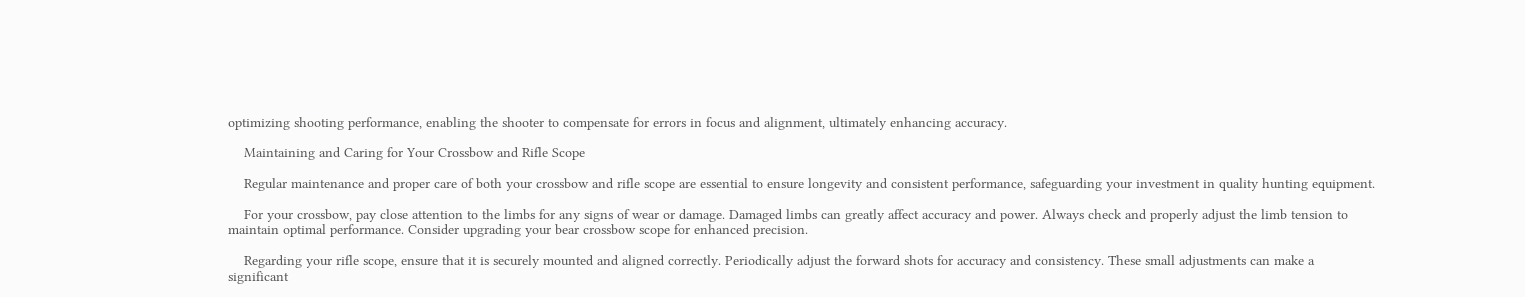optimizing shooting performance, enabling the shooter to compensate for errors in focus and alignment, ultimately enhancing accuracy.

    Maintaining and Caring for Your Crossbow and Rifle Scope

    Regular maintenance and proper care of both your crossbow and rifle scope are essential to ensure longevity and consistent performance, safeguarding your investment in quality hunting equipment.

    For your crossbow, pay close attention to the limbs for any signs of wear or damage. Damaged limbs can greatly affect accuracy and power. Always check and properly adjust the limb tension to maintain optimal performance. Consider upgrading your bear crossbow scope for enhanced precision.

    Regarding your rifle scope, ensure that it is securely mounted and aligned correctly. Periodically adjust the forward shots for accuracy and consistency. These small adjustments can make a significant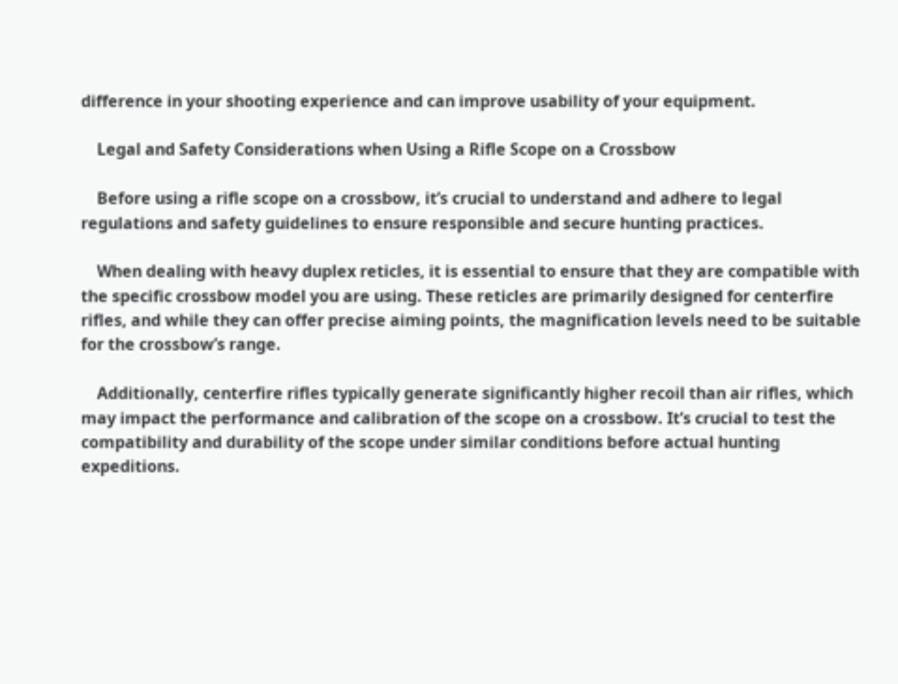difference in your shooting experience and can improve usability of your equipment.

    Legal and Safety Considerations when Using a Rifle Scope on a Crossbow

    Before using a rifle scope on a crossbow, it’s crucial to understand and adhere to legal regulations and safety guidelines to ensure responsible and secure hunting practices.

    When dealing with heavy duplex reticles, it is essential to ensure that they are compatible with the specific crossbow model you are using. These reticles are primarily designed for centerfire rifles, and while they can offer precise aiming points, the magnification levels need to be suitable for the crossbow’s range.

    Additionally, centerfire rifles typically generate significantly higher recoil than air rifles, which may impact the performance and calibration of the scope on a crossbow. It’s crucial to test the compatibility and durability of the scope under similar conditions before actual hunting expeditions.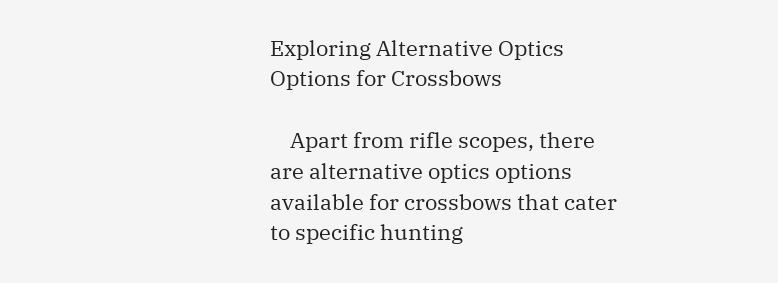Exploring Alternative Optics Options for Crossbows

    Apart from rifle scopes, there are alternative optics options available for crossbows that cater to specific hunting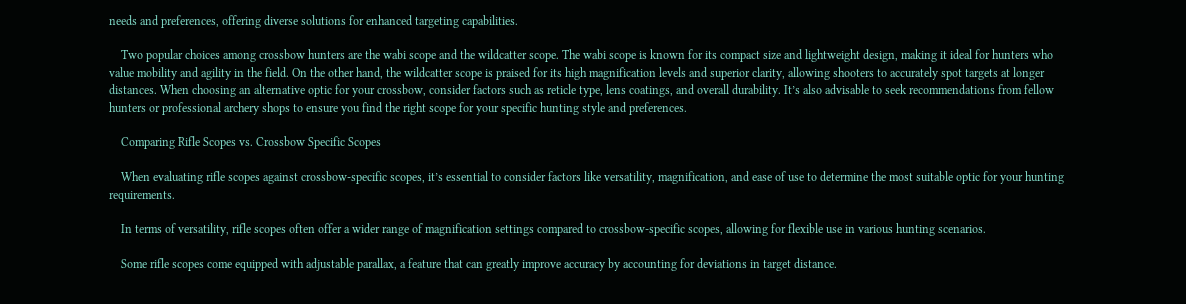needs and preferences, offering diverse solutions for enhanced targeting capabilities.

    Two popular choices among crossbow hunters are the wabi scope and the wildcatter scope. The wabi scope is known for its compact size and lightweight design, making it ideal for hunters who value mobility and agility in the field. On the other hand, the wildcatter scope is praised for its high magnification levels and superior clarity, allowing shooters to accurately spot targets at longer distances. When choosing an alternative optic for your crossbow, consider factors such as reticle type, lens coatings, and overall durability. It’s also advisable to seek recommendations from fellow hunters or professional archery shops to ensure you find the right scope for your specific hunting style and preferences.

    Comparing Rifle Scopes vs. Crossbow Specific Scopes

    When evaluating rifle scopes against crossbow-specific scopes, it’s essential to consider factors like versatility, magnification, and ease of use to determine the most suitable optic for your hunting requirements.

    In terms of versatility, rifle scopes often offer a wider range of magnification settings compared to crossbow-specific scopes, allowing for flexible use in various hunting scenarios.

    Some rifle scopes come equipped with adjustable parallax, a feature that can greatly improve accuracy by accounting for deviations in target distance.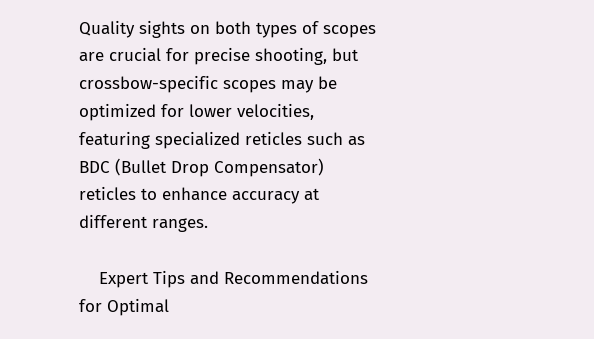Quality sights on both types of scopes are crucial for precise shooting, but crossbow-specific scopes may be optimized for lower velocities, featuring specialized reticles such as BDC (Bullet Drop Compensator) reticles to enhance accuracy at different ranges.

    Expert Tips and Recommendations for Optimal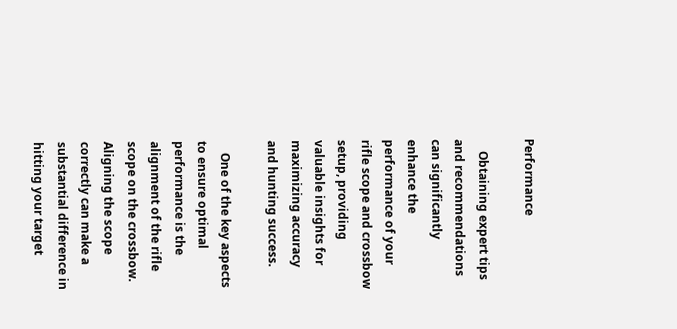Performance

    Obtaining expert tips and recommendations can significantly enhance the performance of your rifle scope and crossbow setup, providing valuable insights for maximizing accuracy and hunting success.

    One of the key aspects to ensure optimal performance is the alignment of the rifle scope on the crossbow. Aligning the scope correctly can make a substantial difference in hitting your target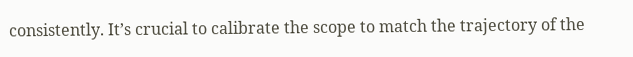consistently. It’s crucial to calibrate the scope to match the trajectory of the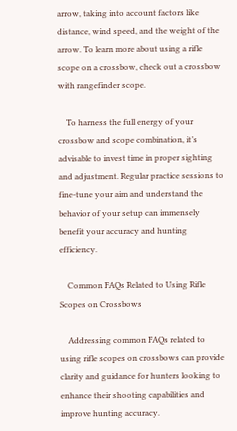arrow, taking into account factors like distance, wind speed, and the weight of the arrow. To learn more about using a rifle scope on a crossbow, check out a crossbow with rangefinder scope.

    To harness the full energy of your crossbow and scope combination, it’s advisable to invest time in proper sighting and adjustment. Regular practice sessions to fine-tune your aim and understand the behavior of your setup can immensely benefit your accuracy and hunting efficiency.

    Common FAQs Related to Using Rifle Scopes on Crossbows

    Addressing common FAQs related to using rifle scopes on crossbows can provide clarity and guidance for hunters looking to enhance their shooting capabilities and improve hunting accuracy.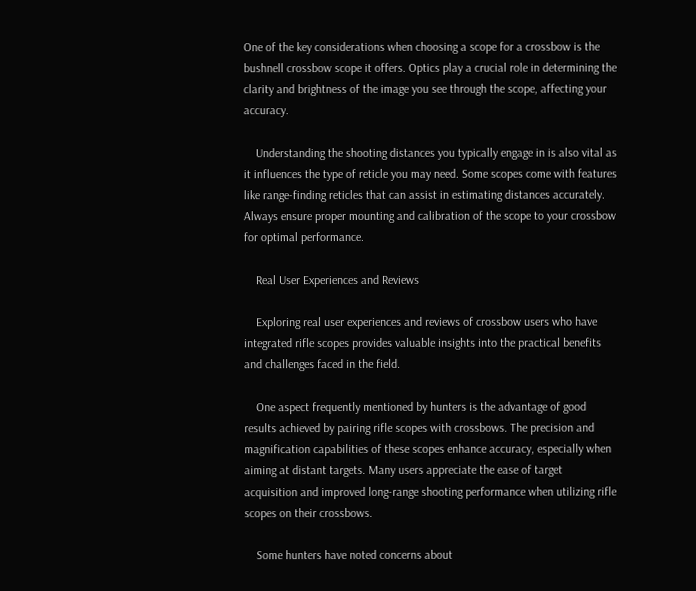One of the key considerations when choosing a scope for a crossbow is the bushnell crossbow scope it offers. Optics play a crucial role in determining the clarity and brightness of the image you see through the scope, affecting your accuracy.

    Understanding the shooting distances you typically engage in is also vital as it influences the type of reticle you may need. Some scopes come with features like range-finding reticles that can assist in estimating distances accurately. Always ensure proper mounting and calibration of the scope to your crossbow for optimal performance.

    Real User Experiences and Reviews

    Exploring real user experiences and reviews of crossbow users who have integrated rifle scopes provides valuable insights into the practical benefits and challenges faced in the field.

    One aspect frequently mentioned by hunters is the advantage of good results achieved by pairing rifle scopes with crossbows. The precision and magnification capabilities of these scopes enhance accuracy, especially when aiming at distant targets. Many users appreciate the ease of target acquisition and improved long-range shooting performance when utilizing rifle scopes on their crossbows.

    Some hunters have noted concerns about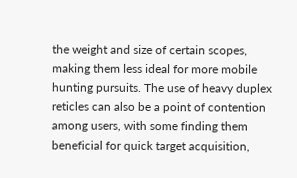the weight and size of certain scopes, making them less ideal for more mobile hunting pursuits. The use of heavy duplex reticles can also be a point of contention among users, with some finding them beneficial for quick target acquisition,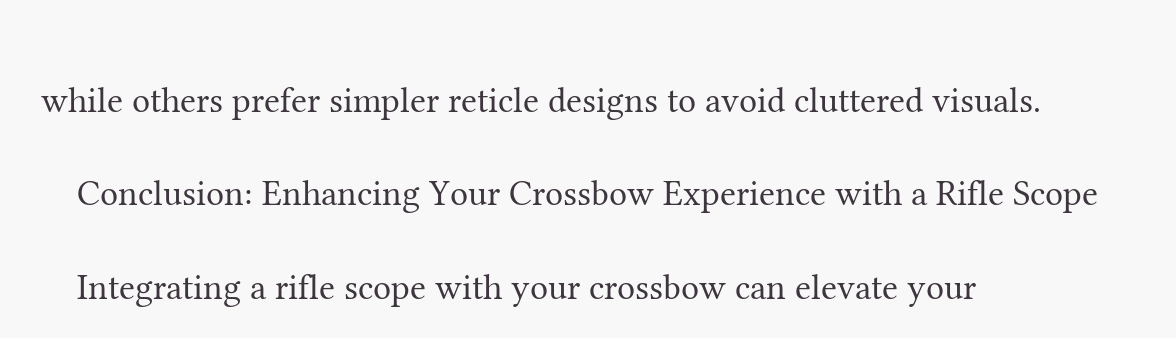while others prefer simpler reticle designs to avoid cluttered visuals.

    Conclusion: Enhancing Your Crossbow Experience with a Rifle Scope

    Integrating a rifle scope with your crossbow can elevate your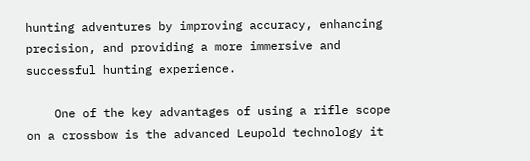hunting adventures by improving accuracy, enhancing precision, and providing a more immersive and successful hunting experience.

    One of the key advantages of using a rifle scope on a crossbow is the advanced Leupold technology it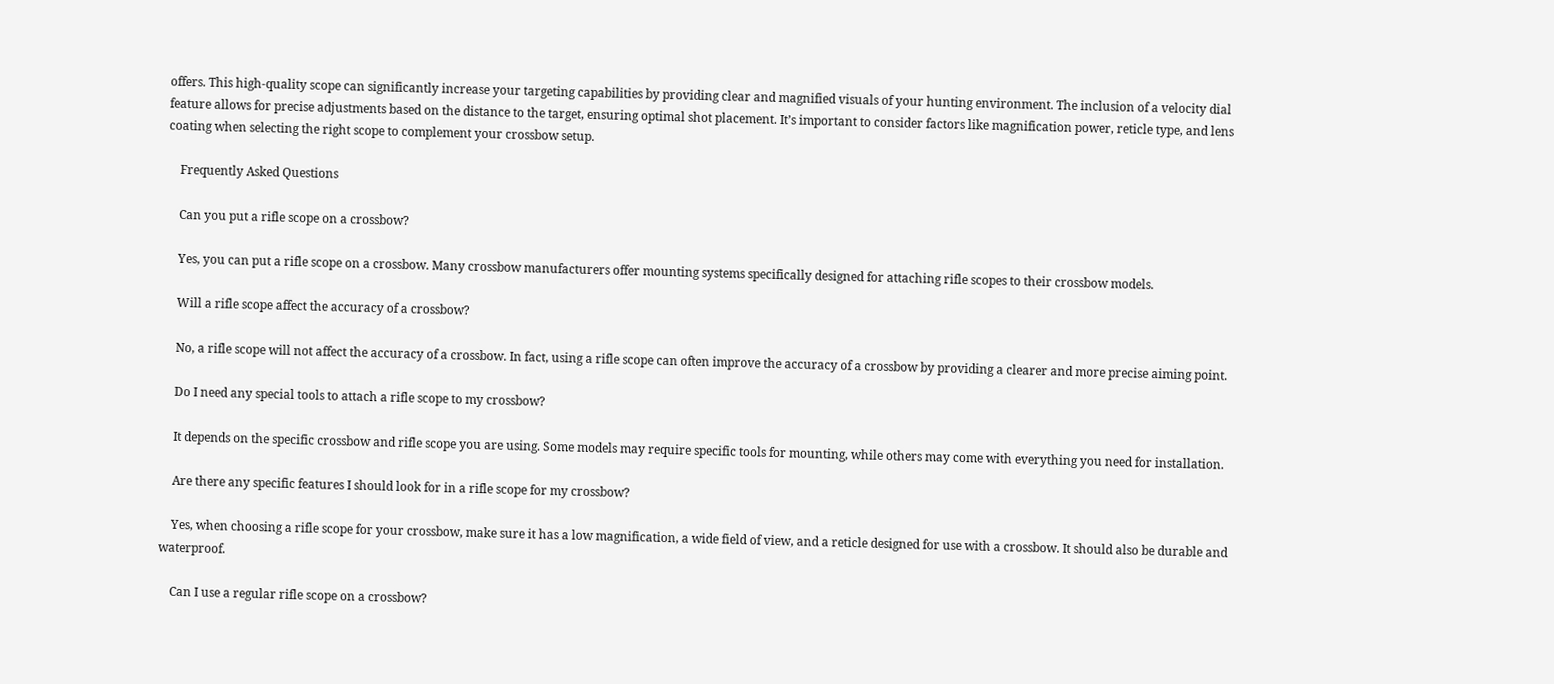offers. This high-quality scope can significantly increase your targeting capabilities by providing clear and magnified visuals of your hunting environment. The inclusion of a velocity dial feature allows for precise adjustments based on the distance to the target, ensuring optimal shot placement. It’s important to consider factors like magnification power, reticle type, and lens coating when selecting the right scope to complement your crossbow setup.

    Frequently Asked Questions

    Can you put a rifle scope on a crossbow?

    Yes, you can put a rifle scope on a crossbow. Many crossbow manufacturers offer mounting systems specifically designed for attaching rifle scopes to their crossbow models.

    Will a rifle scope affect the accuracy of a crossbow?

    No, a rifle scope will not affect the accuracy of a crossbow. In fact, using a rifle scope can often improve the accuracy of a crossbow by providing a clearer and more precise aiming point.

    Do I need any special tools to attach a rifle scope to my crossbow?

    It depends on the specific crossbow and rifle scope you are using. Some models may require specific tools for mounting, while others may come with everything you need for installation.

    Are there any specific features I should look for in a rifle scope for my crossbow?

    Yes, when choosing a rifle scope for your crossbow, make sure it has a low magnification, a wide field of view, and a reticle designed for use with a crossbow. It should also be durable and waterproof.

    Can I use a regular rifle scope on a crossbow?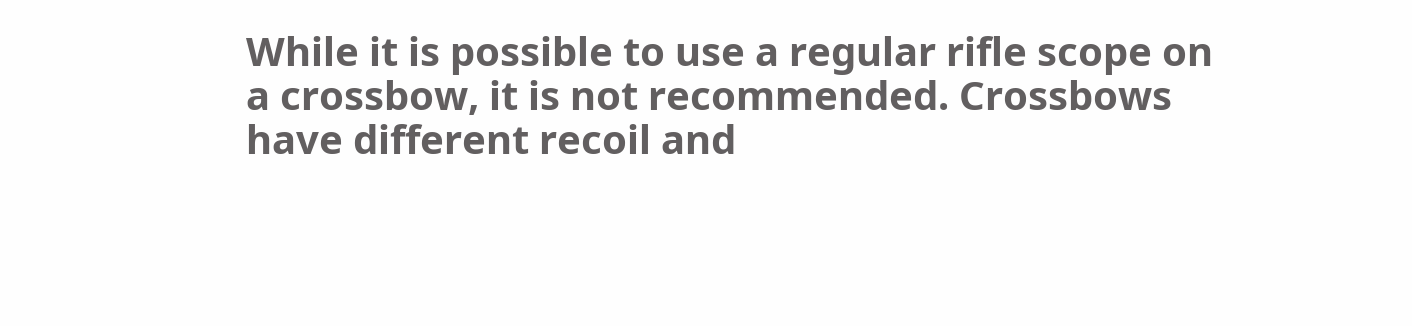While it is possible to use a regular rifle scope on a crossbow, it is not recommended. Crossbows have different recoil and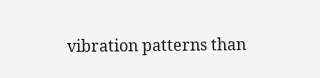vibration patterns than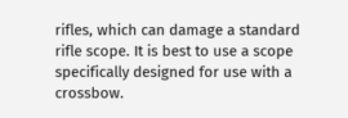rifles, which can damage a standard rifle scope. It is best to use a scope specifically designed for use with a crossbow.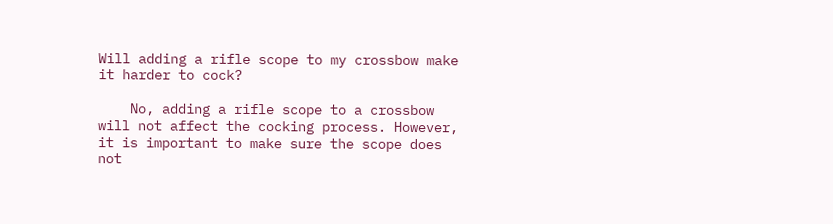Will adding a rifle scope to my crossbow make it harder to cock?

    No, adding a rifle scope to a crossbow will not affect the cocking process. However, it is important to make sure the scope does not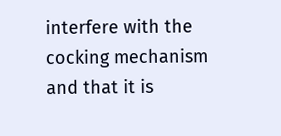interfere with the cocking mechanism and that it is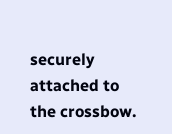securely attached to the crossbow.